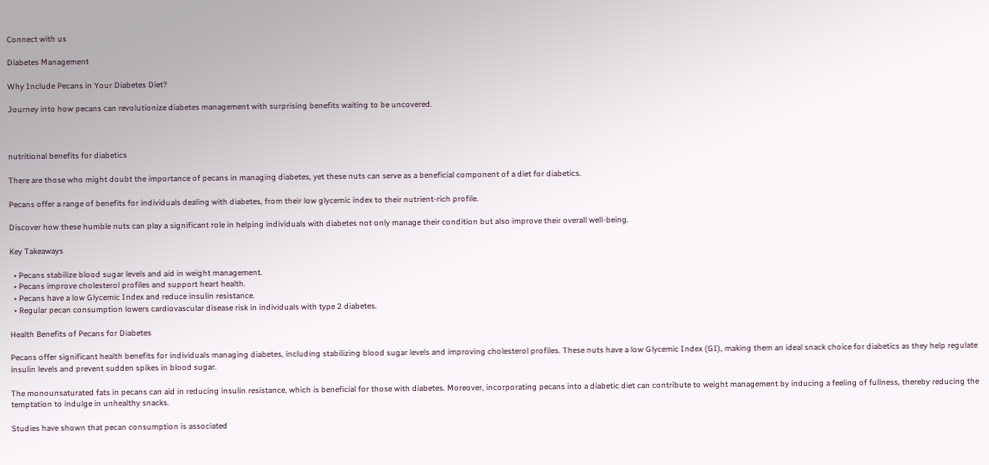Connect with us

Diabetes Management

Why Include Pecans in Your Diabetes Diet?

Journey into how pecans can revolutionize diabetes management with surprising benefits waiting to be uncovered.



nutritional benefits for diabetics

There are those who might doubt the importance of pecans in managing diabetes, yet these nuts can serve as a beneficial component of a diet for diabetics.

Pecans offer a range of benefits for individuals dealing with diabetes, from their low glycemic index to their nutrient-rich profile.

Discover how these humble nuts can play a significant role in helping individuals with diabetes not only manage their condition but also improve their overall well-being.

Key Takeaways

  • Pecans stabilize blood sugar levels and aid in weight management.
  • Pecans improve cholesterol profiles and support heart health.
  • Pecans have a low Glycemic Index and reduce insulin resistance.
  • Regular pecan consumption lowers cardiovascular disease risk in individuals with type 2 diabetes.

Health Benefits of Pecans for Diabetes

Pecans offer significant health benefits for individuals managing diabetes, including stabilizing blood sugar levels and improving cholesterol profiles. These nuts have a low Glycemic Index (GI), making them an ideal snack choice for diabetics as they help regulate insulin levels and prevent sudden spikes in blood sugar.

The monounsaturated fats in pecans can aid in reducing insulin resistance, which is beneficial for those with diabetes. Moreover, incorporating pecans into a diabetic diet can contribute to weight management by inducing a feeling of fullness, thereby reducing the temptation to indulge in unhealthy snacks.

Studies have shown that pecan consumption is associated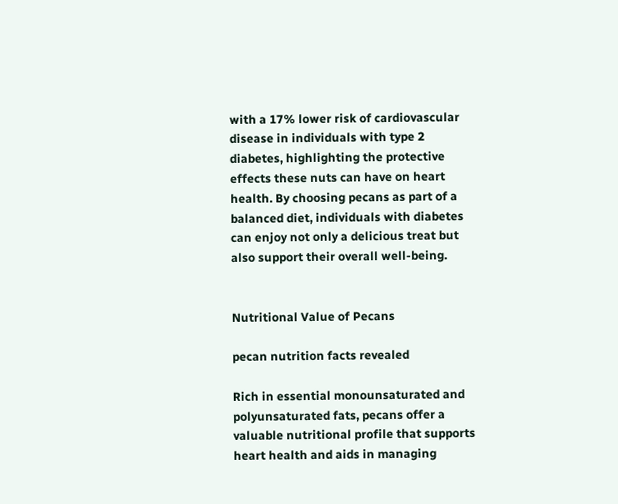with a 17% lower risk of cardiovascular disease in individuals with type 2 diabetes, highlighting the protective effects these nuts can have on heart health. By choosing pecans as part of a balanced diet, individuals with diabetes can enjoy not only a delicious treat but also support their overall well-being.


Nutritional Value of Pecans

pecan nutrition facts revealed

Rich in essential monounsaturated and polyunsaturated fats, pecans offer a valuable nutritional profile that supports heart health and aids in managing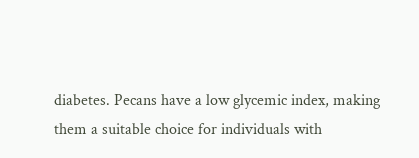diabetes. Pecans have a low glycemic index, making them a suitable choice for individuals with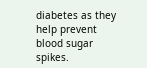diabetes as they help prevent blood sugar spikes.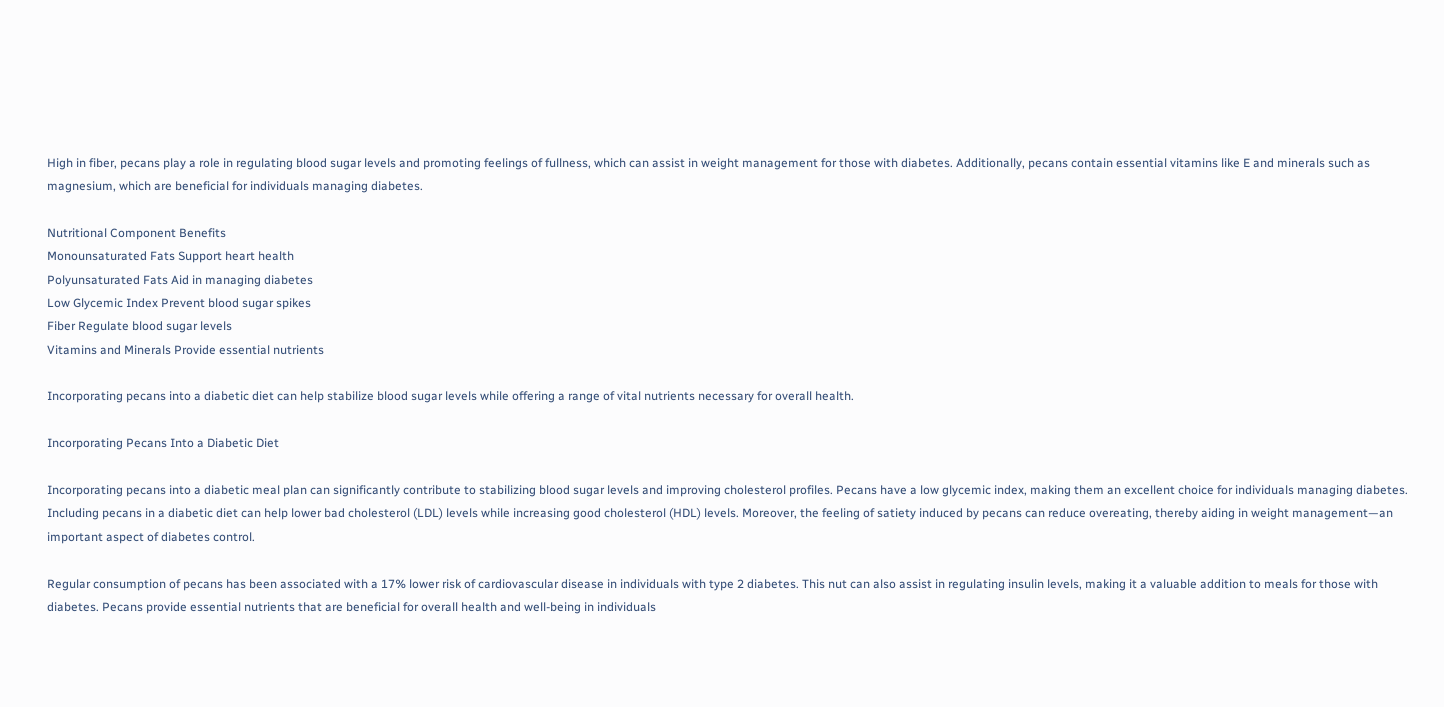High in fiber, pecans play a role in regulating blood sugar levels and promoting feelings of fullness, which can assist in weight management for those with diabetes. Additionally, pecans contain essential vitamins like E and minerals such as magnesium, which are beneficial for individuals managing diabetes.

Nutritional Component Benefits
Monounsaturated Fats Support heart health
Polyunsaturated Fats Aid in managing diabetes
Low Glycemic Index Prevent blood sugar spikes
Fiber Regulate blood sugar levels
Vitamins and Minerals Provide essential nutrients

Incorporating pecans into a diabetic diet can help stabilize blood sugar levels while offering a range of vital nutrients necessary for overall health.

Incorporating Pecans Into a Diabetic Diet

Incorporating pecans into a diabetic meal plan can significantly contribute to stabilizing blood sugar levels and improving cholesterol profiles. Pecans have a low glycemic index, making them an excellent choice for individuals managing diabetes. Including pecans in a diabetic diet can help lower bad cholesterol (LDL) levels while increasing good cholesterol (HDL) levels. Moreover, the feeling of satiety induced by pecans can reduce overeating, thereby aiding in weight management—an important aspect of diabetes control.

Regular consumption of pecans has been associated with a 17% lower risk of cardiovascular disease in individuals with type 2 diabetes. This nut can also assist in regulating insulin levels, making it a valuable addition to meals for those with diabetes. Pecans provide essential nutrients that are beneficial for overall health and well-being in individuals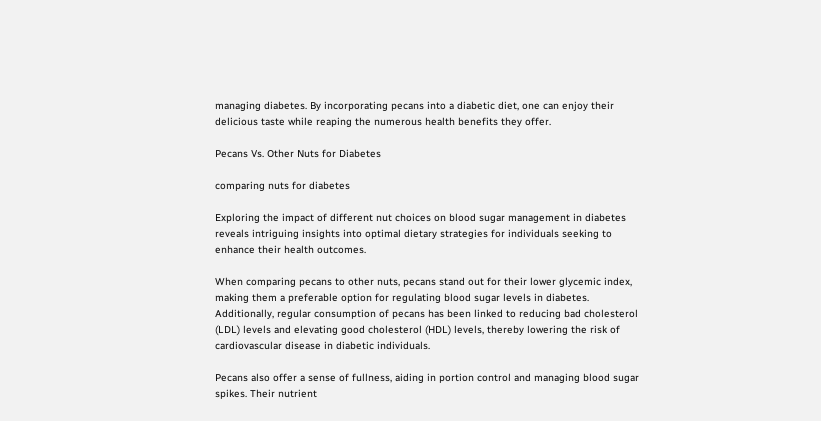managing diabetes. By incorporating pecans into a diabetic diet, one can enjoy their delicious taste while reaping the numerous health benefits they offer.

Pecans Vs. Other Nuts for Diabetes

comparing nuts for diabetes

Exploring the impact of different nut choices on blood sugar management in diabetes reveals intriguing insights into optimal dietary strategies for individuals seeking to enhance their health outcomes.

When comparing pecans to other nuts, pecans stand out for their lower glycemic index, making them a preferable option for regulating blood sugar levels in diabetes. Additionally, regular consumption of pecans has been linked to reducing bad cholesterol (LDL) levels and elevating good cholesterol (HDL) levels, thereby lowering the risk of cardiovascular disease in diabetic individuals.

Pecans also offer a sense of fullness, aiding in portion control and managing blood sugar spikes. Their nutrient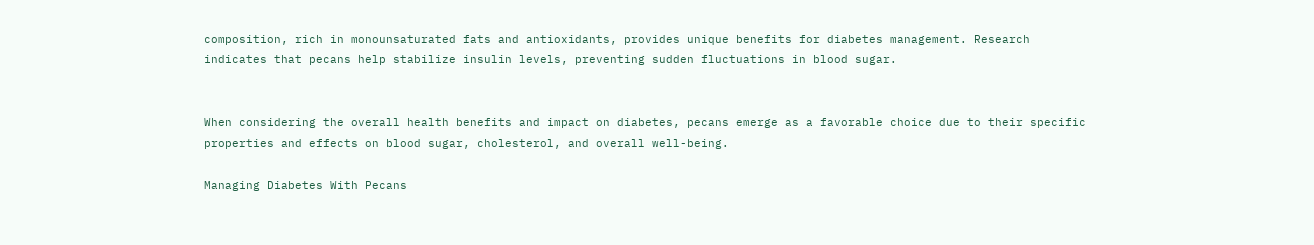composition, rich in monounsaturated fats and antioxidants, provides unique benefits for diabetes management. Research indicates that pecans help stabilize insulin levels, preventing sudden fluctuations in blood sugar.


When considering the overall health benefits and impact on diabetes, pecans emerge as a favorable choice due to their specific properties and effects on blood sugar, cholesterol, and overall well-being.

Managing Diabetes With Pecans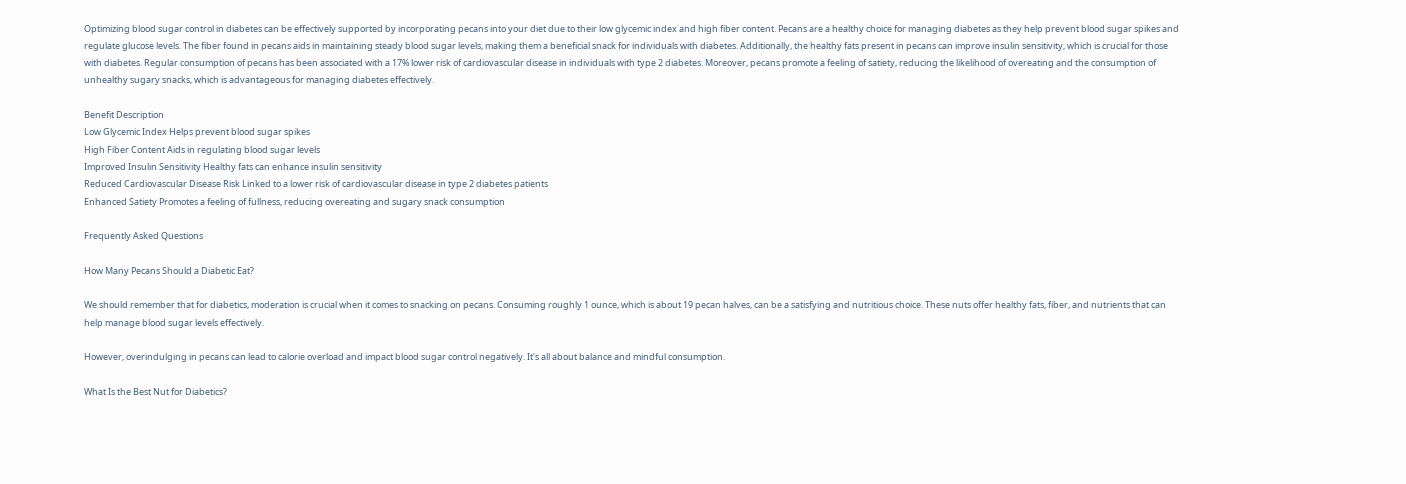Optimizing blood sugar control in diabetes can be effectively supported by incorporating pecans into your diet due to their low glycemic index and high fiber content. Pecans are a healthy choice for managing diabetes as they help prevent blood sugar spikes and regulate glucose levels. The fiber found in pecans aids in maintaining steady blood sugar levels, making them a beneficial snack for individuals with diabetes. Additionally, the healthy fats present in pecans can improve insulin sensitivity, which is crucial for those with diabetes. Regular consumption of pecans has been associated with a 17% lower risk of cardiovascular disease in individuals with type 2 diabetes. Moreover, pecans promote a feeling of satiety, reducing the likelihood of overeating and the consumption of unhealthy sugary snacks, which is advantageous for managing diabetes effectively.

Benefit Description
Low Glycemic Index Helps prevent blood sugar spikes
High Fiber Content Aids in regulating blood sugar levels
Improved Insulin Sensitivity Healthy fats can enhance insulin sensitivity
Reduced Cardiovascular Disease Risk Linked to a lower risk of cardiovascular disease in type 2 diabetes patients
Enhanced Satiety Promotes a feeling of fullness, reducing overeating and sugary snack consumption

Frequently Asked Questions

How Many Pecans Should a Diabetic Eat?

We should remember that for diabetics, moderation is crucial when it comes to snacking on pecans. Consuming roughly 1 ounce, which is about 19 pecan halves, can be a satisfying and nutritious choice. These nuts offer healthy fats, fiber, and nutrients that can help manage blood sugar levels effectively.

However, overindulging in pecans can lead to calorie overload and impact blood sugar control negatively. It's all about balance and mindful consumption.

What Is the Best Nut for Diabetics?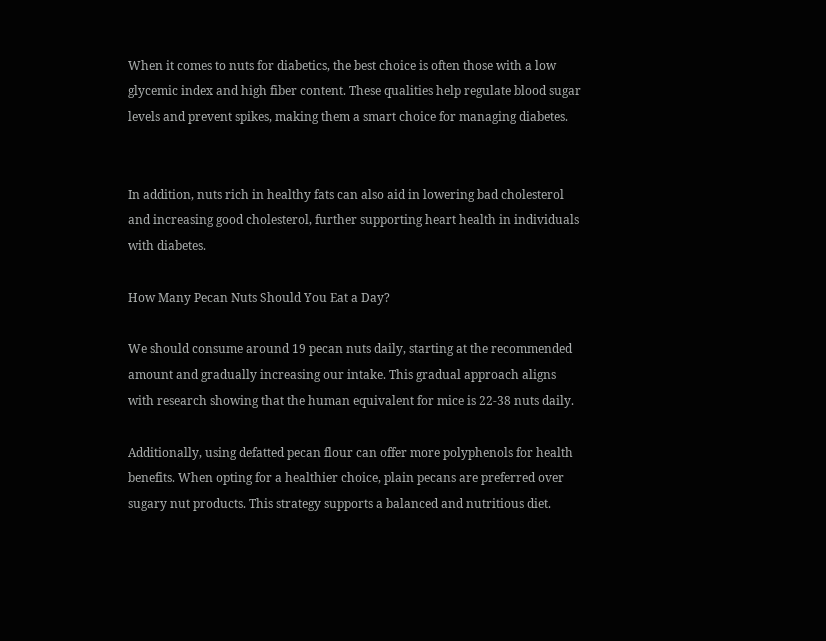When it comes to nuts for diabetics, the best choice is often those with a low glycemic index and high fiber content. These qualities help regulate blood sugar levels and prevent spikes, making them a smart choice for managing diabetes.


In addition, nuts rich in healthy fats can also aid in lowering bad cholesterol and increasing good cholesterol, further supporting heart health in individuals with diabetes.

How Many Pecan Nuts Should You Eat a Day?

We should consume around 19 pecan nuts daily, starting at the recommended amount and gradually increasing our intake. This gradual approach aligns with research showing that the human equivalent for mice is 22-38 nuts daily.

Additionally, using defatted pecan flour can offer more polyphenols for health benefits. When opting for a healthier choice, plain pecans are preferred over sugary nut products. This strategy supports a balanced and nutritious diet.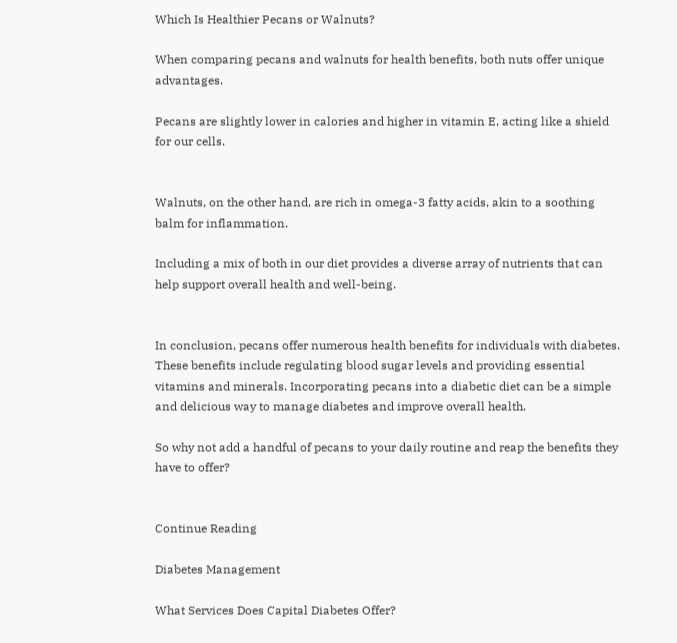Which Is Healthier Pecans or Walnuts?

When comparing pecans and walnuts for health benefits, both nuts offer unique advantages.

Pecans are slightly lower in calories and higher in vitamin E, acting like a shield for our cells.


Walnuts, on the other hand, are rich in omega-3 fatty acids, akin to a soothing balm for inflammation.

Including a mix of both in our diet provides a diverse array of nutrients that can help support overall health and well-being.


In conclusion, pecans offer numerous health benefits for individuals with diabetes. These benefits include regulating blood sugar levels and providing essential vitamins and minerals. Incorporating pecans into a diabetic diet can be a simple and delicious way to manage diabetes and improve overall health.

So why not add a handful of pecans to your daily routine and reap the benefits they have to offer?


Continue Reading

Diabetes Management

What Services Does Capital Diabetes Offer?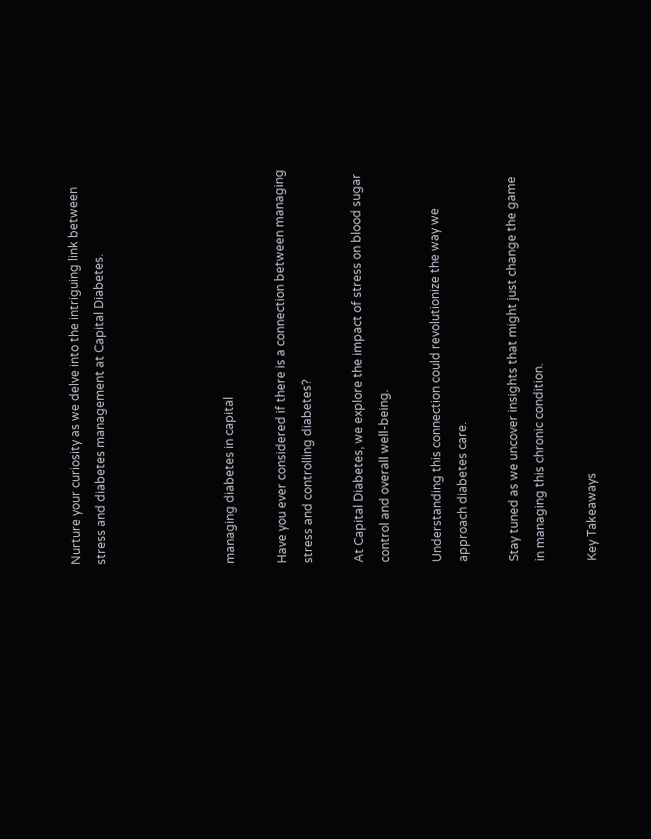Nurture your curiosity as we delve into the intriguing link between stress and diabetes management at Capital Diabetes.




managing diabetes in capital

Have you ever considered if there is a connection between managing stress and controlling diabetes?

At Capital Diabetes, we explore the impact of stress on blood sugar control and overall well-being.

Understanding this connection could revolutionize the way we approach diabetes care.

Stay tuned as we uncover insights that might just change the game in managing this chronic condition.

Key Takeaways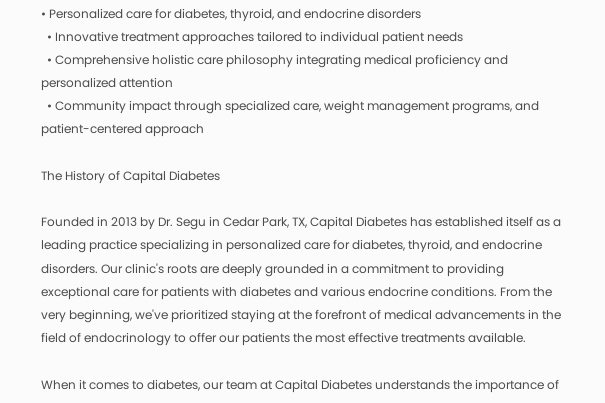• Personalized care for diabetes, thyroid, and endocrine disorders
  • Innovative treatment approaches tailored to individual patient needs
  • Comprehensive holistic care philosophy integrating medical proficiency and personalized attention
  • Community impact through specialized care, weight management programs, and patient-centered approach

The History of Capital Diabetes

Founded in 2013 by Dr. Segu in Cedar Park, TX, Capital Diabetes has established itself as a leading practice specializing in personalized care for diabetes, thyroid, and endocrine disorders. Our clinic's roots are deeply grounded in a commitment to providing exceptional care for patients with diabetes and various endocrine conditions. From the very beginning, we've prioritized staying at the forefront of medical advancements in the field of endocrinology to offer our patients the most effective treatments available.

When it comes to diabetes, our team at Capital Diabetes understands the importance of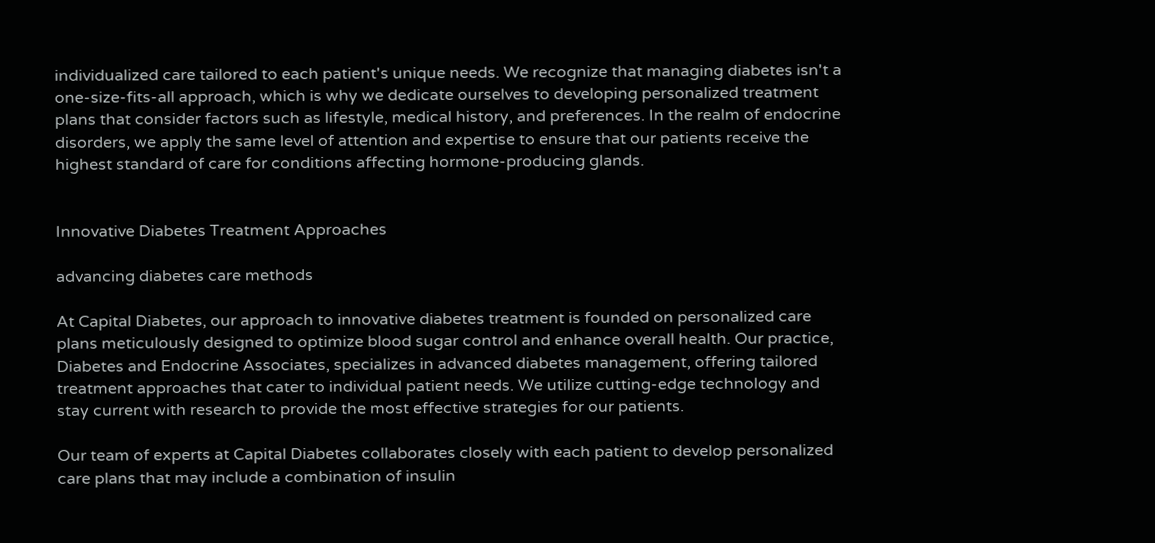individualized care tailored to each patient's unique needs. We recognize that managing diabetes isn't a one-size-fits-all approach, which is why we dedicate ourselves to developing personalized treatment plans that consider factors such as lifestyle, medical history, and preferences. In the realm of endocrine disorders, we apply the same level of attention and expertise to ensure that our patients receive the highest standard of care for conditions affecting hormone-producing glands.


Innovative Diabetes Treatment Approaches

advancing diabetes care methods

At Capital Diabetes, our approach to innovative diabetes treatment is founded on personalized care plans meticulously designed to optimize blood sugar control and enhance overall health. Our practice, Diabetes and Endocrine Associates, specializes in advanced diabetes management, offering tailored treatment approaches that cater to individual patient needs. We utilize cutting-edge technology and stay current with research to provide the most effective strategies for our patients.

Our team of experts at Capital Diabetes collaborates closely with each patient to develop personalized care plans that may include a combination of insulin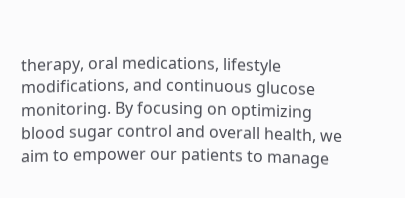therapy, oral medications, lifestyle modifications, and continuous glucose monitoring. By focusing on optimizing blood sugar control and overall health, we aim to empower our patients to manage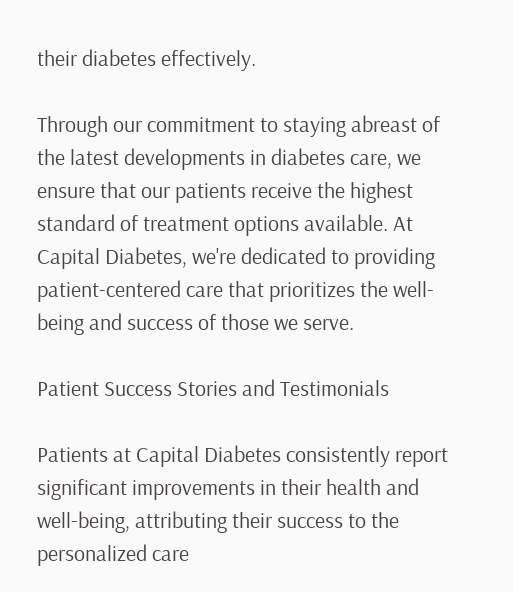their diabetes effectively.

Through our commitment to staying abreast of the latest developments in diabetes care, we ensure that our patients receive the highest standard of treatment options available. At Capital Diabetes, we're dedicated to providing patient-centered care that prioritizes the well-being and success of those we serve.

Patient Success Stories and Testimonials

Patients at Capital Diabetes consistently report significant improvements in their health and well-being, attributing their success to the personalized care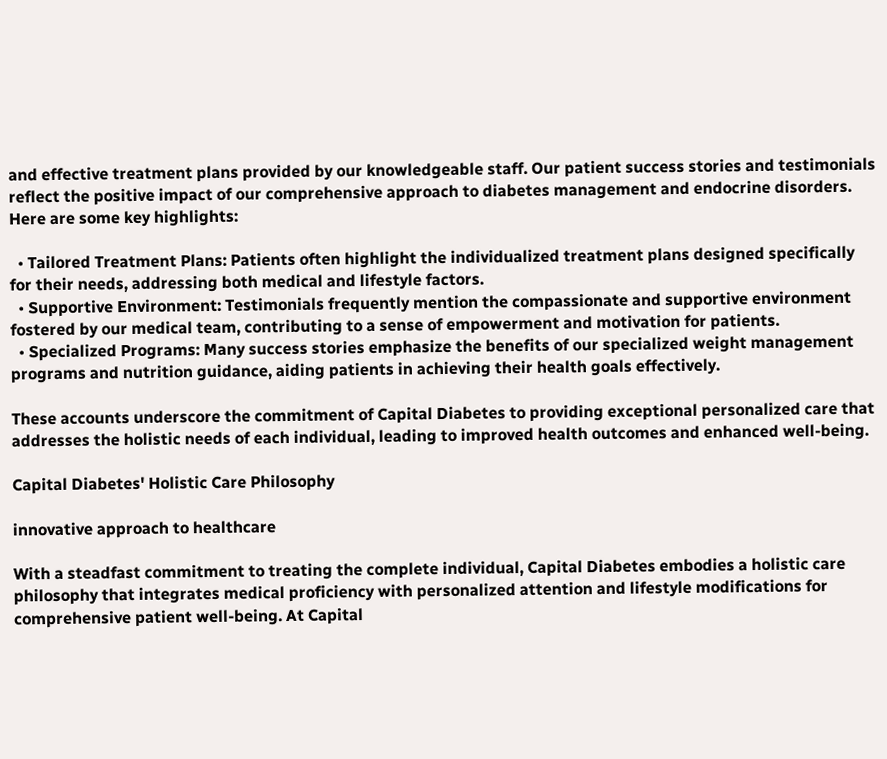and effective treatment plans provided by our knowledgeable staff. Our patient success stories and testimonials reflect the positive impact of our comprehensive approach to diabetes management and endocrine disorders. Here are some key highlights:

  • Tailored Treatment Plans: Patients often highlight the individualized treatment plans designed specifically for their needs, addressing both medical and lifestyle factors.
  • Supportive Environment: Testimonials frequently mention the compassionate and supportive environment fostered by our medical team, contributing to a sense of empowerment and motivation for patients.
  • Specialized Programs: Many success stories emphasize the benefits of our specialized weight management programs and nutrition guidance, aiding patients in achieving their health goals effectively.

These accounts underscore the commitment of Capital Diabetes to providing exceptional personalized care that addresses the holistic needs of each individual, leading to improved health outcomes and enhanced well-being.

Capital Diabetes' Holistic Care Philosophy

innovative approach to healthcare

With a steadfast commitment to treating the complete individual, Capital Diabetes embodies a holistic care philosophy that integrates medical proficiency with personalized attention and lifestyle modifications for comprehensive patient well-being. At Capital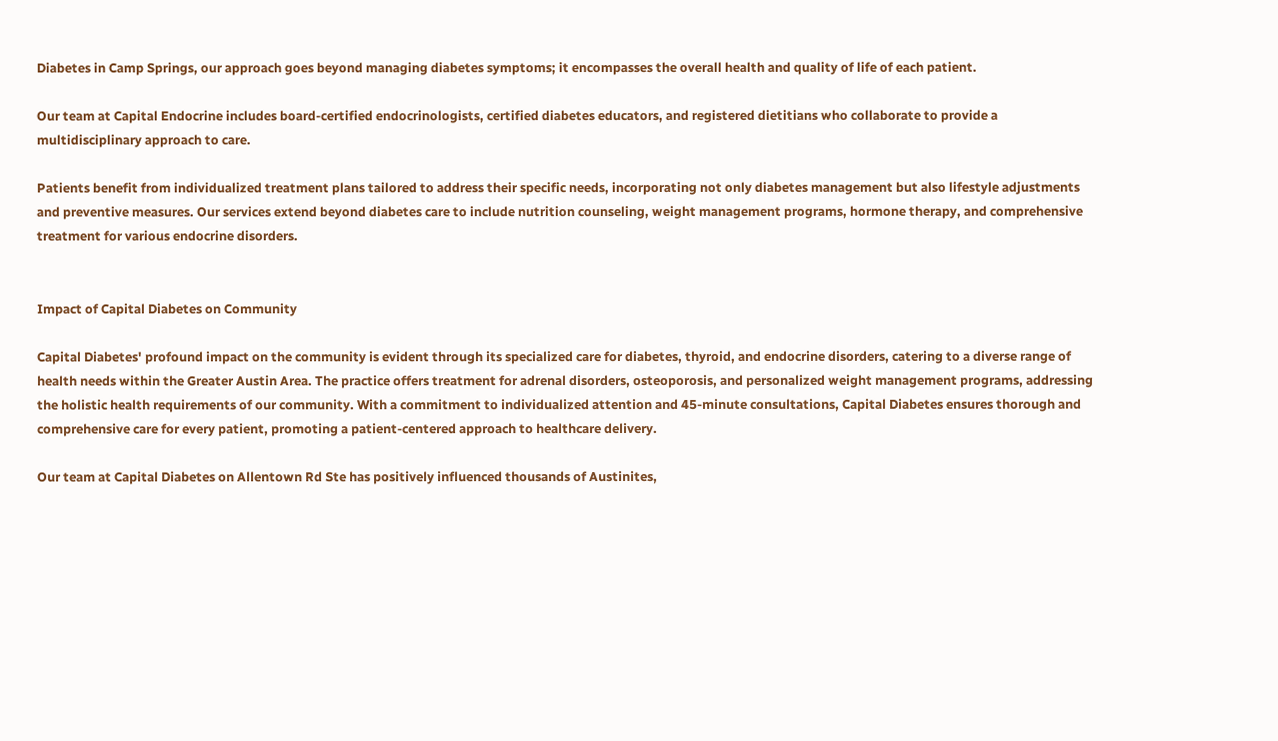Diabetes in Camp Springs, our approach goes beyond managing diabetes symptoms; it encompasses the overall health and quality of life of each patient.

Our team at Capital Endocrine includes board-certified endocrinologists, certified diabetes educators, and registered dietitians who collaborate to provide a multidisciplinary approach to care.

Patients benefit from individualized treatment plans tailored to address their specific needs, incorporating not only diabetes management but also lifestyle adjustments and preventive measures. Our services extend beyond diabetes care to include nutrition counseling, weight management programs, hormone therapy, and comprehensive treatment for various endocrine disorders.


Impact of Capital Diabetes on Community

Capital Diabetes' profound impact on the community is evident through its specialized care for diabetes, thyroid, and endocrine disorders, catering to a diverse range of health needs within the Greater Austin Area. The practice offers treatment for adrenal disorders, osteoporosis, and personalized weight management programs, addressing the holistic health requirements of our community. With a commitment to individualized attention and 45-minute consultations, Capital Diabetes ensures thorough and comprehensive care for every patient, promoting a patient-centered approach to healthcare delivery.

Our team at Capital Diabetes on Allentown Rd Ste has positively influenced thousands of Austinites,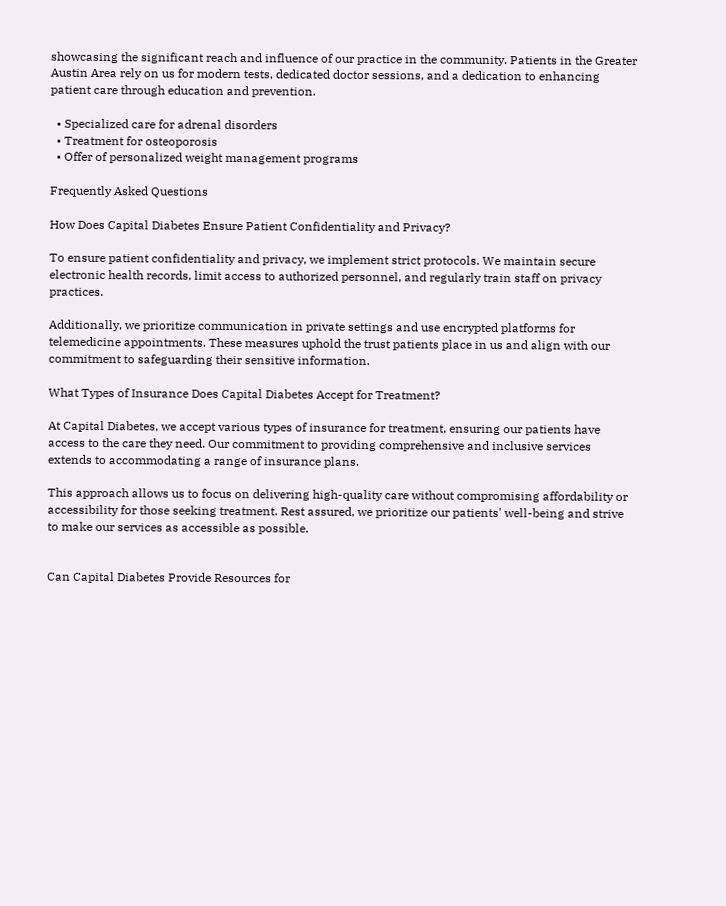showcasing the significant reach and influence of our practice in the community. Patients in the Greater Austin Area rely on us for modern tests, dedicated doctor sessions, and a dedication to enhancing patient care through education and prevention.

  • Specialized care for adrenal disorders
  • Treatment for osteoporosis
  • Offer of personalized weight management programs

Frequently Asked Questions

How Does Capital Diabetes Ensure Patient Confidentiality and Privacy?

To ensure patient confidentiality and privacy, we implement strict protocols. We maintain secure electronic health records, limit access to authorized personnel, and regularly train staff on privacy practices.

Additionally, we prioritize communication in private settings and use encrypted platforms for telemedicine appointments. These measures uphold the trust patients place in us and align with our commitment to safeguarding their sensitive information.

What Types of Insurance Does Capital Diabetes Accept for Treatment?

At Capital Diabetes, we accept various types of insurance for treatment, ensuring our patients have access to the care they need. Our commitment to providing comprehensive and inclusive services extends to accommodating a range of insurance plans.

This approach allows us to focus on delivering high-quality care without compromising affordability or accessibility for those seeking treatment. Rest assured, we prioritize our patients' well-being and strive to make our services as accessible as possible.


Can Capital Diabetes Provide Resources for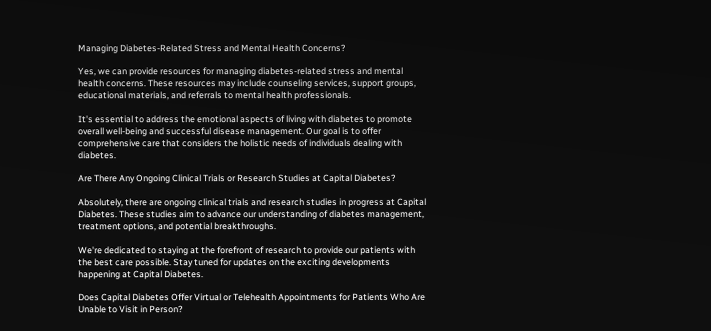Managing Diabetes-Related Stress and Mental Health Concerns?

Yes, we can provide resources for managing diabetes-related stress and mental health concerns. These resources may include counseling services, support groups, educational materials, and referrals to mental health professionals.

It's essential to address the emotional aspects of living with diabetes to promote overall well-being and successful disease management. Our goal is to offer comprehensive care that considers the holistic needs of individuals dealing with diabetes.

Are There Any Ongoing Clinical Trials or Research Studies at Capital Diabetes?

Absolutely, there are ongoing clinical trials and research studies in progress at Capital Diabetes. These studies aim to advance our understanding of diabetes management, treatment options, and potential breakthroughs.

We're dedicated to staying at the forefront of research to provide our patients with the best care possible. Stay tuned for updates on the exciting developments happening at Capital Diabetes.

Does Capital Diabetes Offer Virtual or Telehealth Appointments for Patients Who Are Unable to Visit in Person?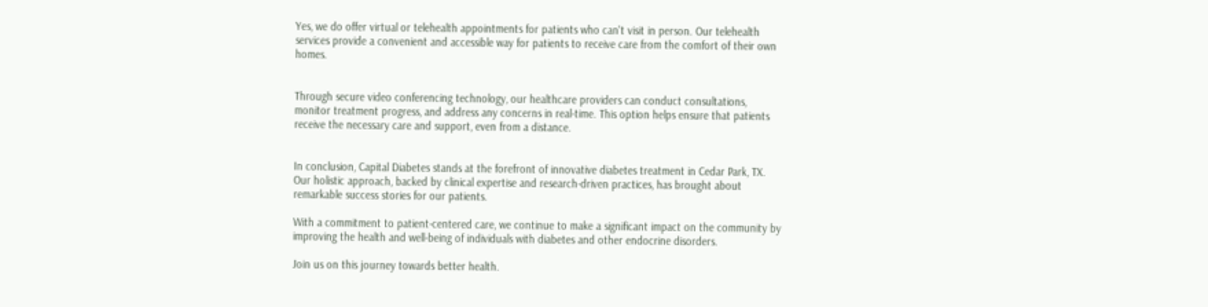Yes, we do offer virtual or telehealth appointments for patients who can't visit in person. Our telehealth services provide a convenient and accessible way for patients to receive care from the comfort of their own homes.


Through secure video conferencing technology, our healthcare providers can conduct consultations, monitor treatment progress, and address any concerns in real-time. This option helps ensure that patients receive the necessary care and support, even from a distance.


In conclusion, Capital Diabetes stands at the forefront of innovative diabetes treatment in Cedar Park, TX. Our holistic approach, backed by clinical expertise and research-driven practices, has brought about remarkable success stories for our patients.

With a commitment to patient-centered care, we continue to make a significant impact on the community by improving the health and well-being of individuals with diabetes and other endocrine disorders.

Join us on this journey towards better health.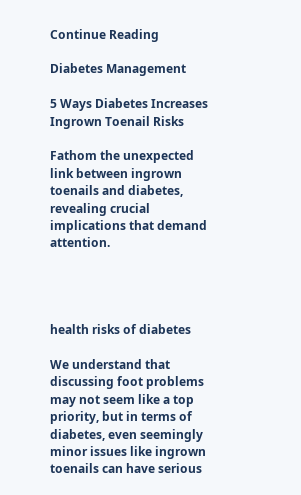Continue Reading

Diabetes Management

5 Ways Diabetes Increases Ingrown Toenail Risks

Fathom the unexpected link between ingrown toenails and diabetes, revealing crucial implications that demand attention.




health risks of diabetes

We understand that discussing foot problems may not seem like a top priority, but in terms of diabetes, even seemingly minor issues like ingrown toenails can have serious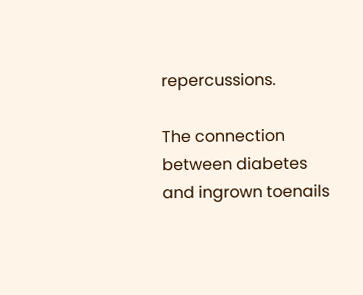repercussions.

The connection between diabetes and ingrown toenails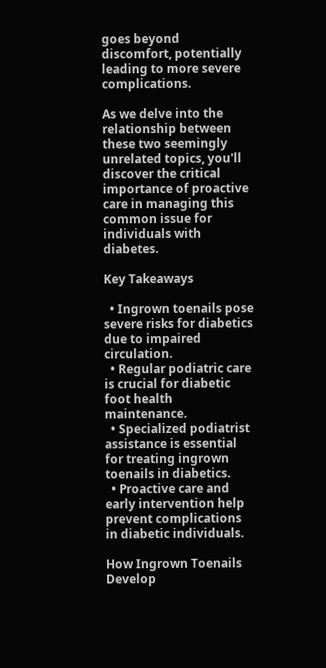goes beyond discomfort, potentially leading to more severe complications.

As we delve into the relationship between these two seemingly unrelated topics, you'll discover the critical importance of proactive care in managing this common issue for individuals with diabetes.

Key Takeaways

  • Ingrown toenails pose severe risks for diabetics due to impaired circulation.
  • Regular podiatric care is crucial for diabetic foot health maintenance.
  • Specialized podiatrist assistance is essential for treating ingrown toenails in diabetics.
  • Proactive care and early intervention help prevent complications in diabetic individuals.

How Ingrown Toenails Develop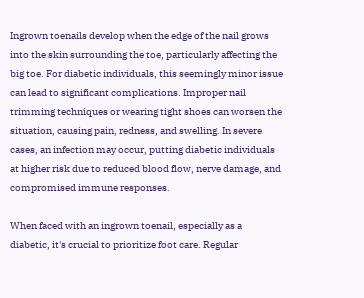Ingrown toenails develop when the edge of the nail grows into the skin surrounding the toe, particularly affecting the big toe. For diabetic individuals, this seemingly minor issue can lead to significant complications. Improper nail trimming techniques or wearing tight shoes can worsen the situation, causing pain, redness, and swelling. In severe cases, an infection may occur, putting diabetic individuals at higher risk due to reduced blood flow, nerve damage, and compromised immune responses.

When faced with an ingrown toenail, especially as a diabetic, it's crucial to prioritize foot care. Regular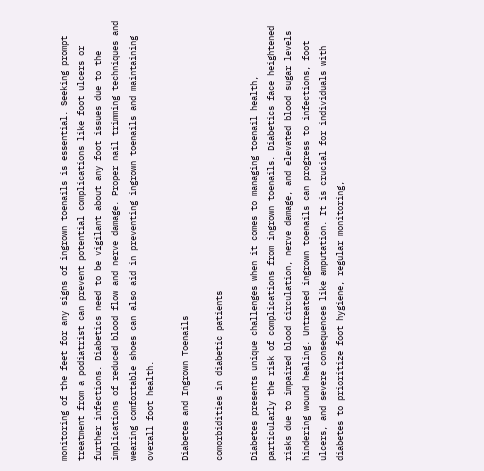monitoring of the feet for any signs of ingrown toenails is essential. Seeking prompt treatment from a podiatrist can prevent potential complications like foot ulcers or further infections. Diabetics need to be vigilant about any foot issues due to the implications of reduced blood flow and nerve damage. Proper nail trimming techniques and wearing comfortable shoes can also aid in preventing ingrown toenails and maintaining overall foot health.

Diabetes and Ingrown Toenails

comorbidities in diabetic patients

Diabetes presents unique challenges when it comes to managing toenail health, particularly the risk of complications from ingrown toenails. Diabetics face heightened risks due to impaired blood circulation, nerve damage, and elevated blood sugar levels hindering wound healing. Untreated ingrown toenails can progress to infections, foot ulcers, and severe consequences like amputation. It is crucial for individuals with diabetes to prioritize foot hygiene, regular monitoring,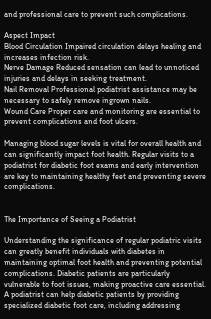and professional care to prevent such complications.

Aspect Impact
Blood Circulation Impaired circulation delays healing and increases infection risk.
Nerve Damage Reduced sensation can lead to unnoticed injuries and delays in seeking treatment.
Nail Removal Professional podiatrist assistance may be necessary to safely remove ingrown nails.
Wound Care Proper care and monitoring are essential to prevent complications and foot ulcers.

Managing blood sugar levels is vital for overall health and can significantly impact foot health. Regular visits to a podiatrist for diabetic foot exams and early intervention are key to maintaining healthy feet and preventing severe complications.


The Importance of Seeing a Podiatrist

Understanding the significance of regular podiatric visits can greatly benefit individuals with diabetes in maintaining optimal foot health and preventing potential complications. Diabetic patients are particularly vulnerable to foot issues, making proactive care essential. A podiatrist can help diabetic patients by providing specialized diabetic foot care, including addressing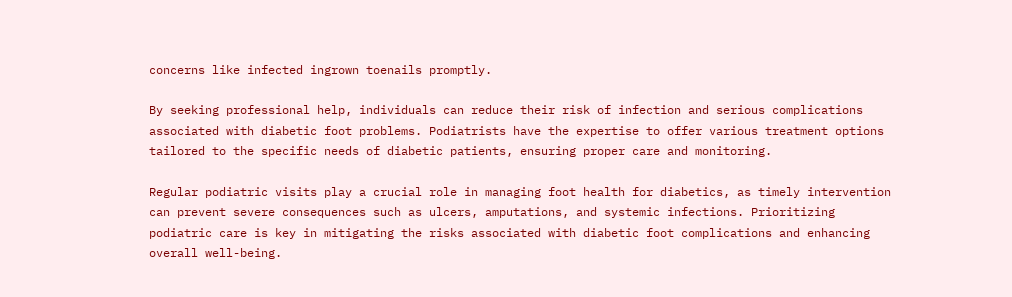concerns like infected ingrown toenails promptly.

By seeking professional help, individuals can reduce their risk of infection and serious complications associated with diabetic foot problems. Podiatrists have the expertise to offer various treatment options tailored to the specific needs of diabetic patients, ensuring proper care and monitoring.

Regular podiatric visits play a crucial role in managing foot health for diabetics, as timely intervention can prevent severe consequences such as ulcers, amputations, and systemic infections. Prioritizing podiatric care is key in mitigating the risks associated with diabetic foot complications and enhancing overall well-being.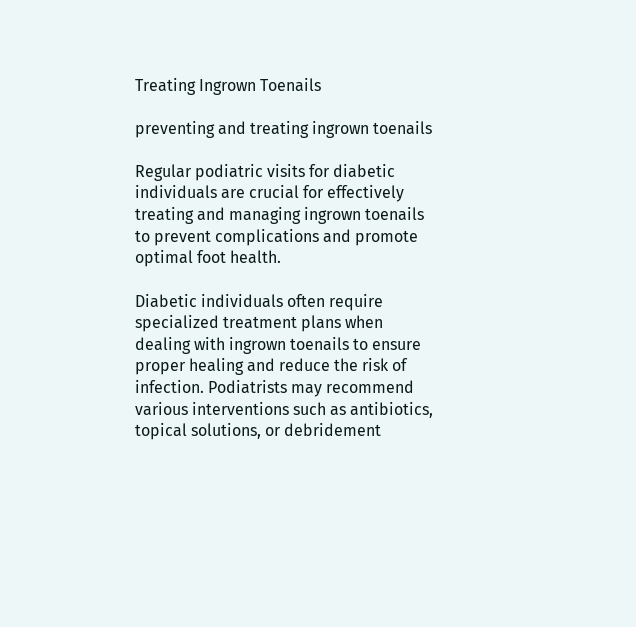Treating Ingrown Toenails

preventing and treating ingrown toenails

Regular podiatric visits for diabetic individuals are crucial for effectively treating and managing ingrown toenails to prevent complications and promote optimal foot health.

Diabetic individuals often require specialized treatment plans when dealing with ingrown toenails to ensure proper healing and reduce the risk of infection. Podiatrists may recommend various interventions such as antibiotics, topical solutions, or debridement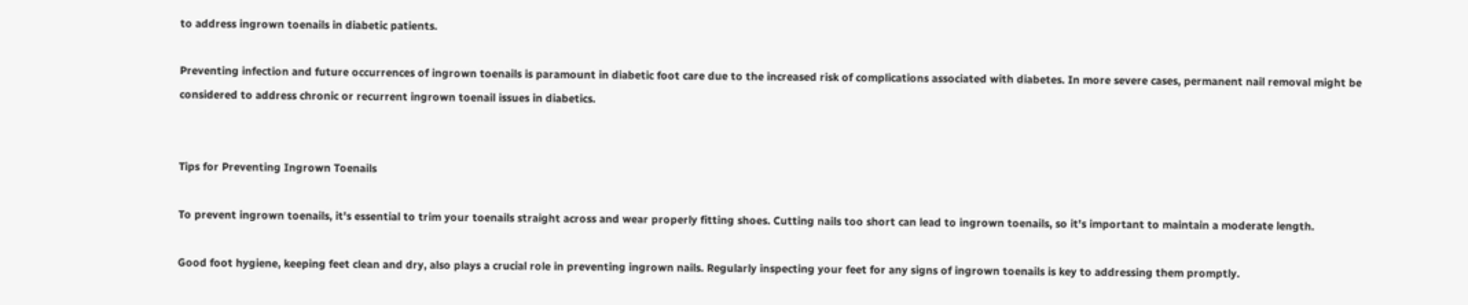to address ingrown toenails in diabetic patients.

Preventing infection and future occurrences of ingrown toenails is paramount in diabetic foot care due to the increased risk of complications associated with diabetes. In more severe cases, permanent nail removal might be considered to address chronic or recurrent ingrown toenail issues in diabetics.


Tips for Preventing Ingrown Toenails

To prevent ingrown toenails, it's essential to trim your toenails straight across and wear properly fitting shoes. Cutting nails too short can lead to ingrown toenails, so it's important to maintain a moderate length.

Good foot hygiene, keeping feet clean and dry, also plays a crucial role in preventing ingrown nails. Regularly inspecting your feet for any signs of ingrown toenails is key to addressing them promptly.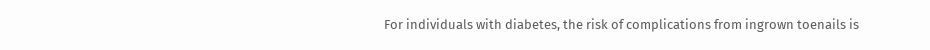For individuals with diabetes, the risk of complications from ingrown toenails is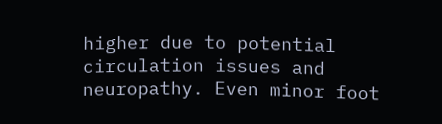higher due to potential circulation issues and neuropathy. Even minor foot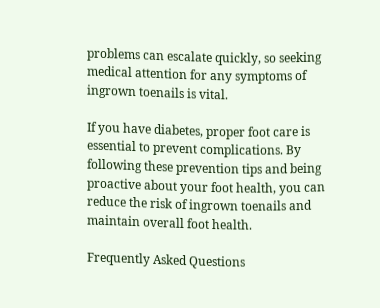problems can escalate quickly, so seeking medical attention for any symptoms of ingrown toenails is vital.

If you have diabetes, proper foot care is essential to prevent complications. By following these prevention tips and being proactive about your foot health, you can reduce the risk of ingrown toenails and maintain overall foot health.

Frequently Asked Questions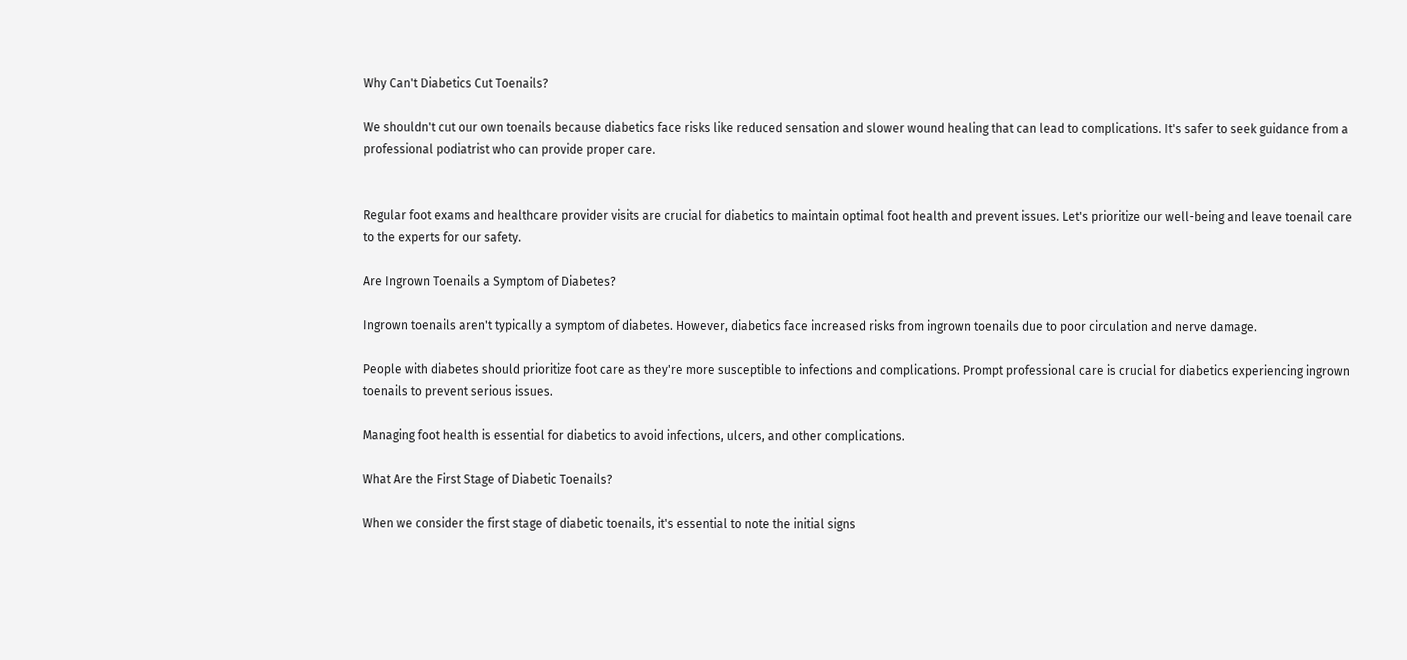Why Can't Diabetics Cut Toenails?

We shouldn't cut our own toenails because diabetics face risks like reduced sensation and slower wound healing that can lead to complications. It's safer to seek guidance from a professional podiatrist who can provide proper care.


Regular foot exams and healthcare provider visits are crucial for diabetics to maintain optimal foot health and prevent issues. Let's prioritize our well-being and leave toenail care to the experts for our safety.

Are Ingrown Toenails a Symptom of Diabetes?

Ingrown toenails aren't typically a symptom of diabetes. However, diabetics face increased risks from ingrown toenails due to poor circulation and nerve damage.

People with diabetes should prioritize foot care as they're more susceptible to infections and complications. Prompt professional care is crucial for diabetics experiencing ingrown toenails to prevent serious issues.

Managing foot health is essential for diabetics to avoid infections, ulcers, and other complications.

What Are the First Stage of Diabetic Toenails?

When we consider the first stage of diabetic toenails, it's essential to note the initial signs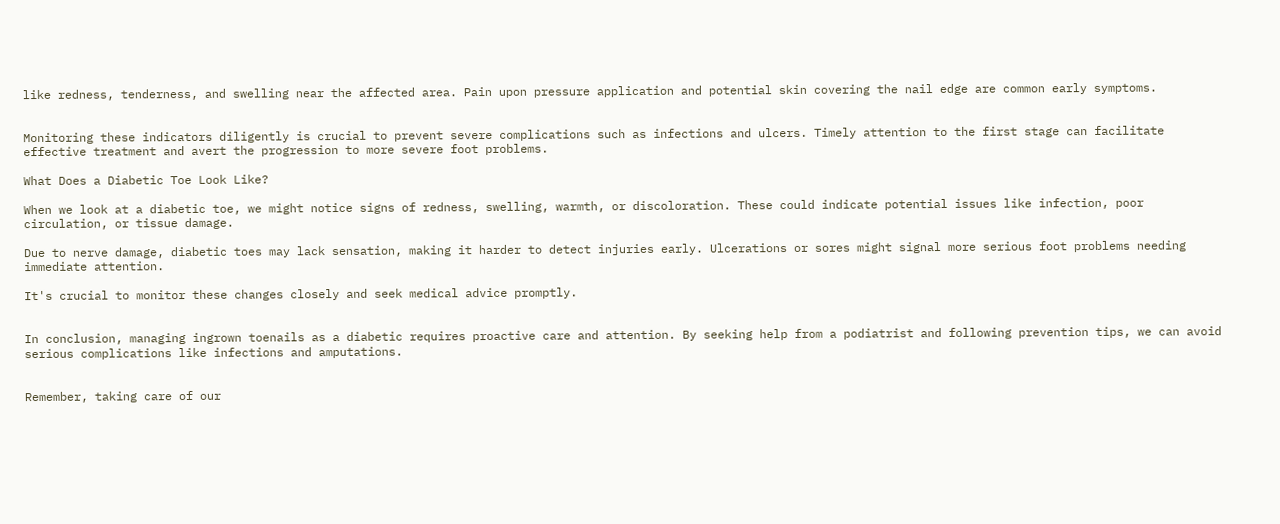like redness, tenderness, and swelling near the affected area. Pain upon pressure application and potential skin covering the nail edge are common early symptoms.


Monitoring these indicators diligently is crucial to prevent severe complications such as infections and ulcers. Timely attention to the first stage can facilitate effective treatment and avert the progression to more severe foot problems.

What Does a Diabetic Toe Look Like?

When we look at a diabetic toe, we might notice signs of redness, swelling, warmth, or discoloration. These could indicate potential issues like infection, poor circulation, or tissue damage.

Due to nerve damage, diabetic toes may lack sensation, making it harder to detect injuries early. Ulcerations or sores might signal more serious foot problems needing immediate attention.

It's crucial to monitor these changes closely and seek medical advice promptly.


In conclusion, managing ingrown toenails as a diabetic requires proactive care and attention. By seeking help from a podiatrist and following prevention tips, we can avoid serious complications like infections and amputations.


Remember, taking care of our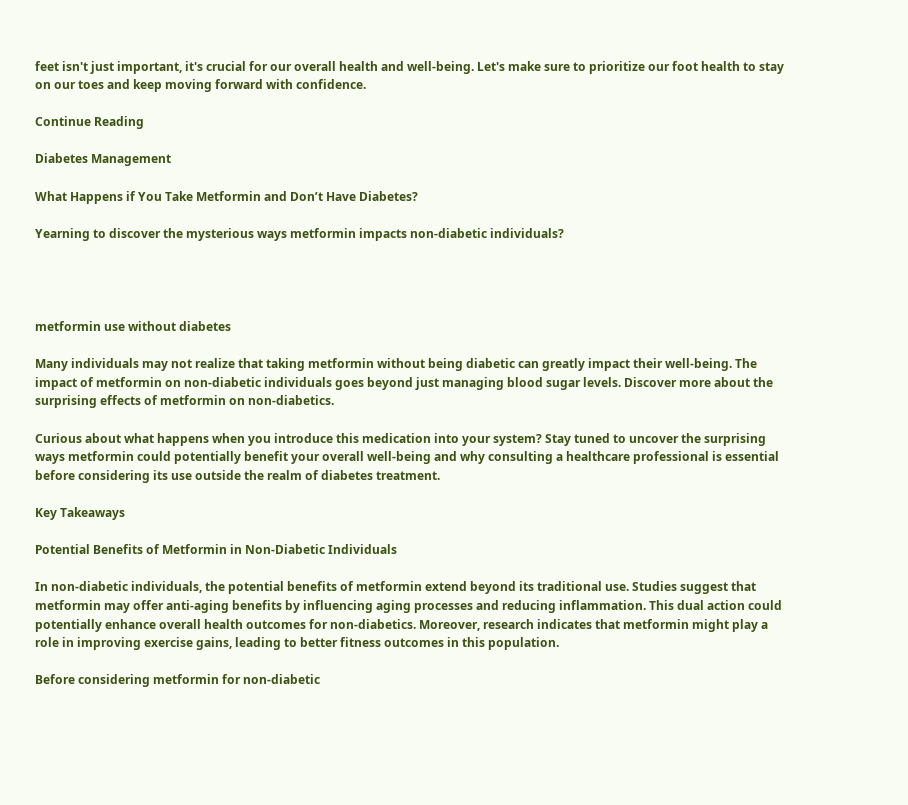feet isn't just important, it's crucial for our overall health and well-being. Let's make sure to prioritize our foot health to stay on our toes and keep moving forward with confidence.

Continue Reading

Diabetes Management

What Happens if You Take Metformin and Don’t Have Diabetes?

Yearning to discover the mysterious ways metformin impacts non-diabetic individuals?




metformin use without diabetes

Many individuals may not realize that taking metformin without being diabetic can greatly impact their well-being. The impact of metformin on non-diabetic individuals goes beyond just managing blood sugar levels. Discover more about the surprising effects of metformin on non-diabetics.

Curious about what happens when you introduce this medication into your system? Stay tuned to uncover the surprising ways metformin could potentially benefit your overall well-being and why consulting a healthcare professional is essential before considering its use outside the realm of diabetes treatment.

Key Takeaways

Potential Benefits of Metformin in Non-Diabetic Individuals

In non-diabetic individuals, the potential benefits of metformin extend beyond its traditional use. Studies suggest that metformin may offer anti-aging benefits by influencing aging processes and reducing inflammation. This dual action could potentially enhance overall health outcomes for non-diabetics. Moreover, research indicates that metformin might play a role in improving exercise gains, leading to better fitness outcomes in this population.

Before considering metformin for non-diabetic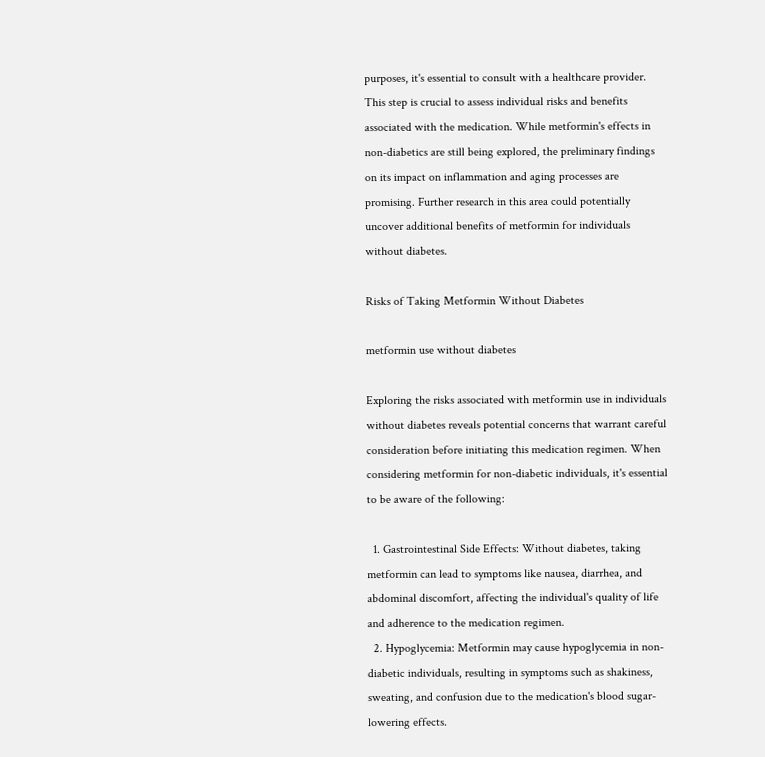purposes, it's essential to consult with a healthcare provider. This step is crucial to assess individual risks and benefits associated with the medication. While metformin's effects in non-diabetics are still being explored, the preliminary findings on its impact on inflammation and aging processes are promising. Further research in this area could potentially uncover additional benefits of metformin for individuals without diabetes.

Risks of Taking Metformin Without Diabetes

metformin use without diabetes

Exploring the risks associated with metformin use in individuals without diabetes reveals potential concerns that warrant careful consideration before initiating this medication regimen. When considering metformin for non-diabetic individuals, it's essential to be aware of the following:

  1. Gastrointestinal Side Effects: Without diabetes, taking metformin can lead to symptoms like nausea, diarrhea, and abdominal discomfort, affecting the individual's quality of life and adherence to the medication regimen.
  2. Hypoglycemia: Metformin may cause hypoglycemia in non-diabetic individuals, resulting in symptoms such as shakiness, sweating, and confusion due to the medication's blood sugar-lowering effects.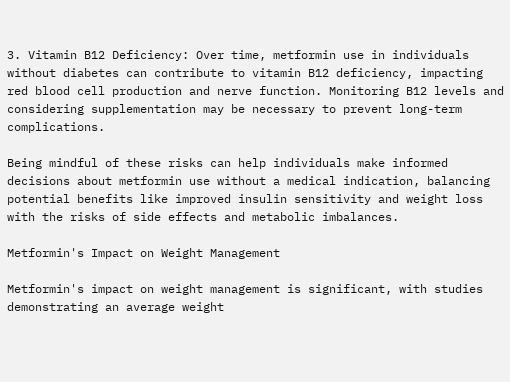3. Vitamin B12 Deficiency: Over time, metformin use in individuals without diabetes can contribute to vitamin B12 deficiency, impacting red blood cell production and nerve function. Monitoring B12 levels and considering supplementation may be necessary to prevent long-term complications.

Being mindful of these risks can help individuals make informed decisions about metformin use without a medical indication, balancing potential benefits like improved insulin sensitivity and weight loss with the risks of side effects and metabolic imbalances.

Metformin's Impact on Weight Management

Metformin's impact on weight management is significant, with studies demonstrating an average weight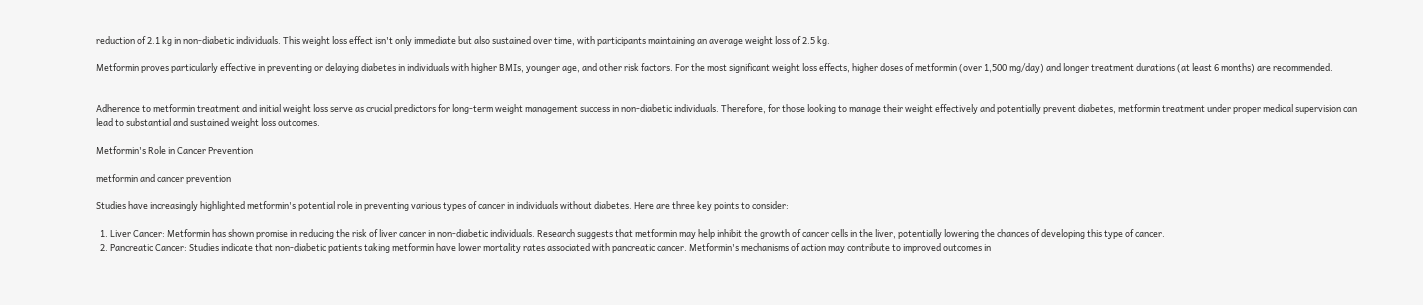reduction of 2.1 kg in non-diabetic individuals. This weight loss effect isn't only immediate but also sustained over time, with participants maintaining an average weight loss of 2.5 kg.

Metformin proves particularly effective in preventing or delaying diabetes in individuals with higher BMIs, younger age, and other risk factors. For the most significant weight loss effects, higher doses of metformin (over 1,500 mg/day) and longer treatment durations (at least 6 months) are recommended.


Adherence to metformin treatment and initial weight loss serve as crucial predictors for long-term weight management success in non-diabetic individuals. Therefore, for those looking to manage their weight effectively and potentially prevent diabetes, metformin treatment under proper medical supervision can lead to substantial and sustained weight loss outcomes.

Metformin's Role in Cancer Prevention

metformin and cancer prevention

Studies have increasingly highlighted metformin's potential role in preventing various types of cancer in individuals without diabetes. Here are three key points to consider:

  1. Liver Cancer: Metformin has shown promise in reducing the risk of liver cancer in non-diabetic individuals. Research suggests that metformin may help inhibit the growth of cancer cells in the liver, potentially lowering the chances of developing this type of cancer.
  2. Pancreatic Cancer: Studies indicate that non-diabetic patients taking metformin have lower mortality rates associated with pancreatic cancer. Metformin's mechanisms of action may contribute to improved outcomes in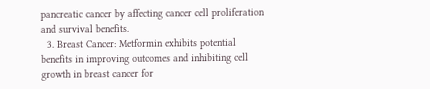pancreatic cancer by affecting cancer cell proliferation and survival benefits.
  3. Breast Cancer: Metformin exhibits potential benefits in improving outcomes and inhibiting cell growth in breast cancer for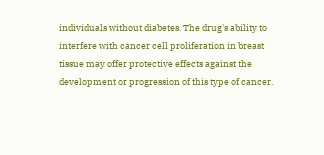individuals without diabetes. The drug's ability to interfere with cancer cell proliferation in breast tissue may offer protective effects against the development or progression of this type of cancer.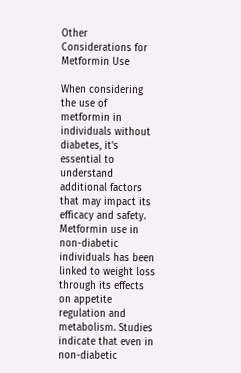Other Considerations for Metformin Use

When considering the use of metformin in individuals without diabetes, it's essential to understand additional factors that may impact its efficacy and safety. Metformin use in non-diabetic individuals has been linked to weight loss through its effects on appetite regulation and metabolism. Studies indicate that even in non-diabetic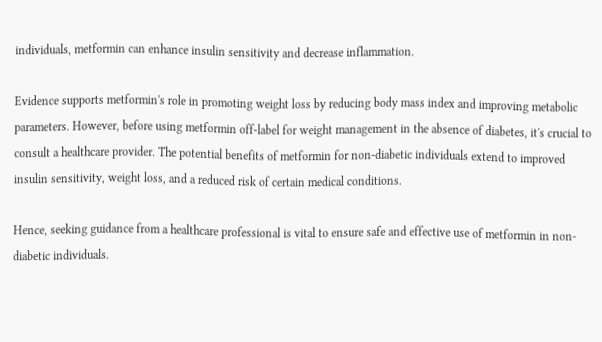individuals, metformin can enhance insulin sensitivity and decrease inflammation.

Evidence supports metformin's role in promoting weight loss by reducing body mass index and improving metabolic parameters. However, before using metformin off-label for weight management in the absence of diabetes, it's crucial to consult a healthcare provider. The potential benefits of metformin for non-diabetic individuals extend to improved insulin sensitivity, weight loss, and a reduced risk of certain medical conditions.

Hence, seeking guidance from a healthcare professional is vital to ensure safe and effective use of metformin in non-diabetic individuals.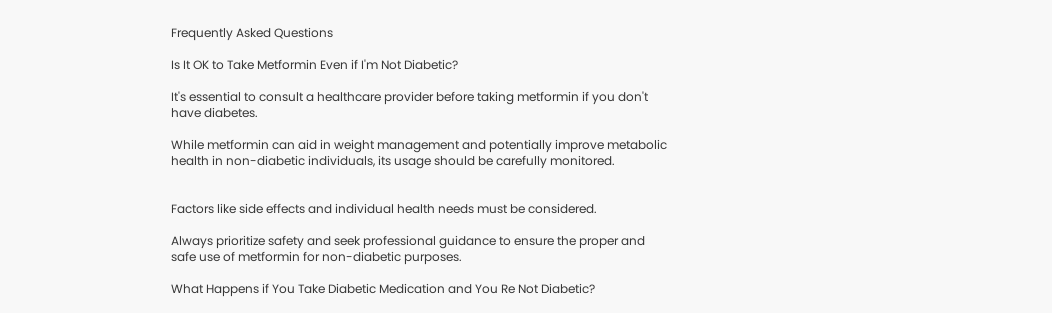Frequently Asked Questions

Is It OK to Take Metformin Even if I'm Not Diabetic?

It's essential to consult a healthcare provider before taking metformin if you don't have diabetes.

While metformin can aid in weight management and potentially improve metabolic health in non-diabetic individuals, its usage should be carefully monitored.


Factors like side effects and individual health needs must be considered.

Always prioritize safety and seek professional guidance to ensure the proper and safe use of metformin for non-diabetic purposes.

What Happens if You Take Diabetic Medication and You Re Not Diabetic?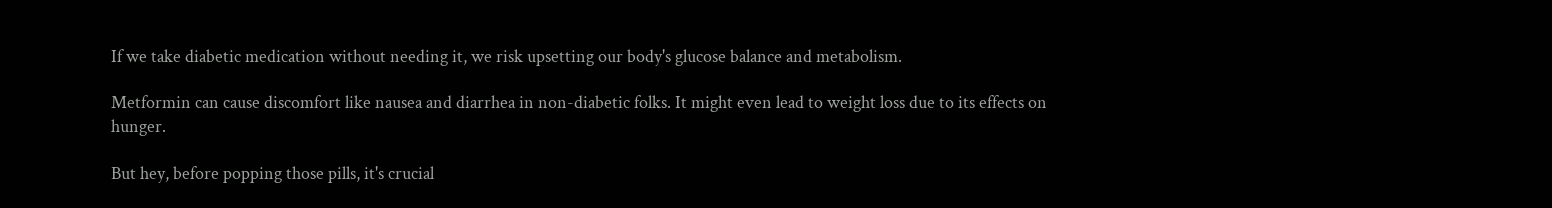If we take diabetic medication without needing it, we risk upsetting our body's glucose balance and metabolism.

Metformin can cause discomfort like nausea and diarrhea in non-diabetic folks. It might even lead to weight loss due to its effects on hunger.

But hey, before popping those pills, it's crucial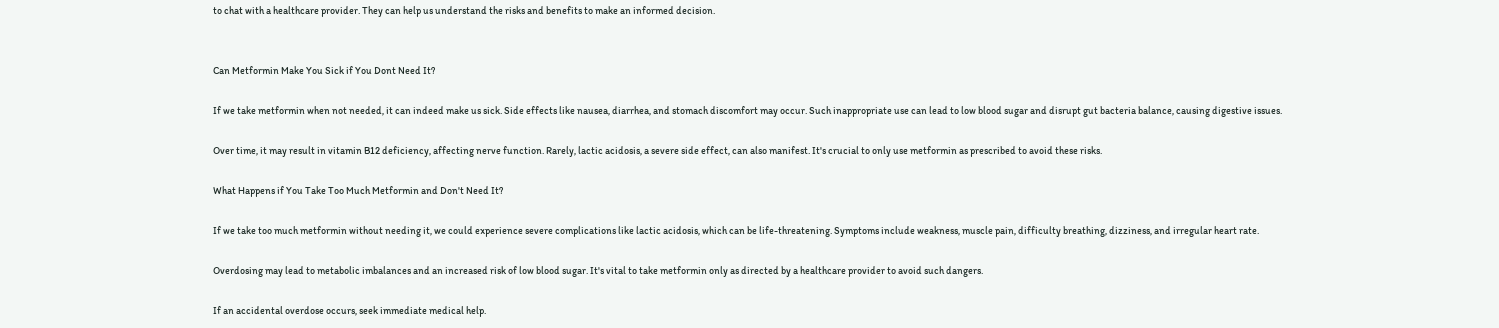to chat with a healthcare provider. They can help us understand the risks and benefits to make an informed decision.


Can Metformin Make You Sick if You Dont Need It?

If we take metformin when not needed, it can indeed make us sick. Side effects like nausea, diarrhea, and stomach discomfort may occur. Such inappropriate use can lead to low blood sugar and disrupt gut bacteria balance, causing digestive issues.

Over time, it may result in vitamin B12 deficiency, affecting nerve function. Rarely, lactic acidosis, a severe side effect, can also manifest. It's crucial to only use metformin as prescribed to avoid these risks.

What Happens if You Take Too Much Metformin and Don't Need It?

If we take too much metformin without needing it, we could experience severe complications like lactic acidosis, which can be life-threatening. Symptoms include weakness, muscle pain, difficulty breathing, dizziness, and irregular heart rate.

Overdosing may lead to metabolic imbalances and an increased risk of low blood sugar. It's vital to take metformin only as directed by a healthcare provider to avoid such dangers.

If an accidental overdose occurs, seek immediate medical help.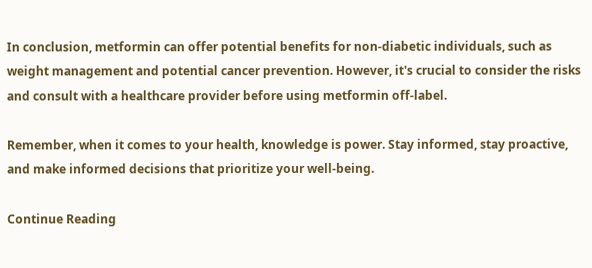In conclusion, metformin can offer potential benefits for non-diabetic individuals, such as weight management and potential cancer prevention. However, it's crucial to consider the risks and consult with a healthcare provider before using metformin off-label.

Remember, when it comes to your health, knowledge is power. Stay informed, stay proactive, and make informed decisions that prioritize your well-being.

Continue Reading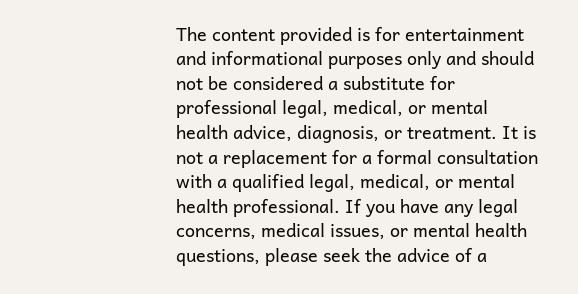The content provided is for entertainment and informational purposes only and should not be considered a substitute for professional legal, medical, or mental health advice, diagnosis, or treatment. It is not a replacement for a formal consultation with a qualified legal, medical, or mental health professional. If you have any legal concerns, medical issues, or mental health questions, please seek the advice of a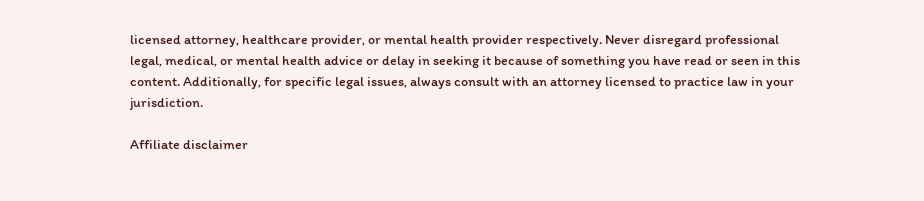licensed attorney, healthcare provider, or mental health provider respectively. Never disregard professional legal, medical, or mental health advice or delay in seeking it because of something you have read or seen in this content. Additionally, for specific legal issues, always consult with an attorney licensed to practice law in your jurisdiction.

Affiliate disclaimer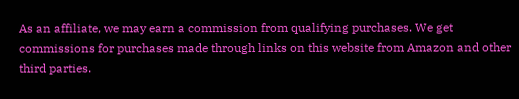As an affiliate, we may earn a commission from qualifying purchases. We get commissions for purchases made through links on this website from Amazon and other third parties.